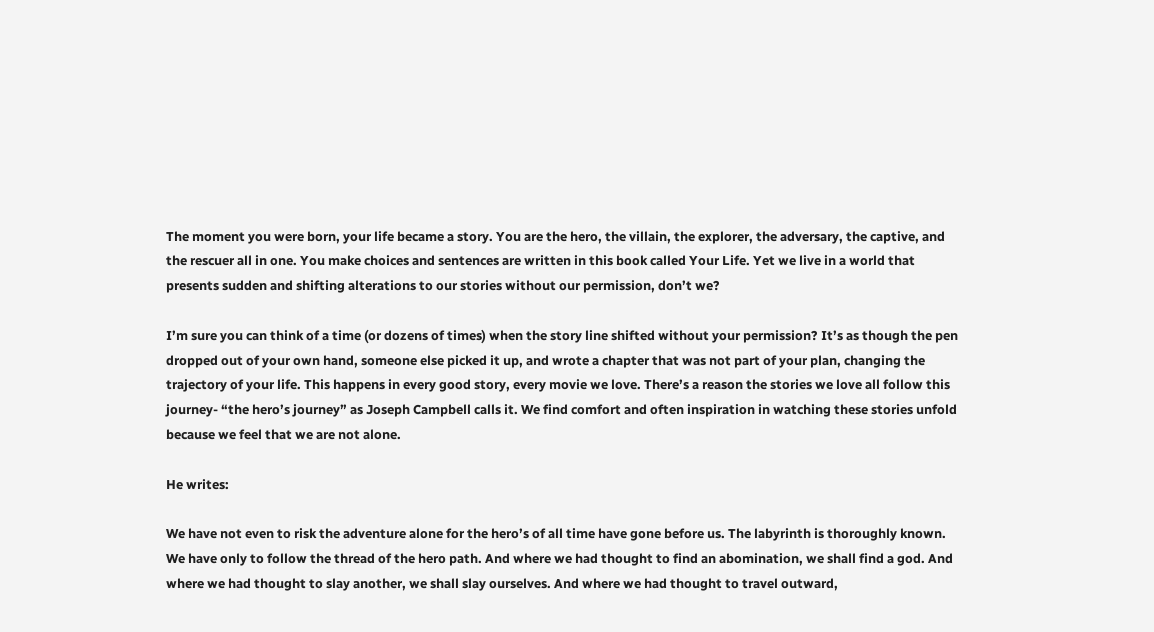The moment you were born, your life became a story. You are the hero, the villain, the explorer, the adversary, the captive, and the rescuer all in one. You make choices and sentences are written in this book called Your Life. Yet we live in a world that presents sudden and shifting alterations to our stories without our permission, don’t we?

I’m sure you can think of a time (or dozens of times) when the story line shifted without your permission? It’s as though the pen dropped out of your own hand, someone else picked it up, and wrote a chapter that was not part of your plan, changing the trajectory of your life. This happens in every good story, every movie we love. There’s a reason the stories we love all follow this journey- “the hero’s journey” as Joseph Campbell calls it. We find comfort and often inspiration in watching these stories unfold because we feel that we are not alone.

He writes:

We have not even to risk the adventure alone for the hero’s of all time have gone before us. The labyrinth is thoroughly known. We have only to follow the thread of the hero path. And where we had thought to find an abomination, we shall find a god. And where we had thought to slay another, we shall slay ourselves. And where we had thought to travel outward,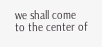we shall come to the center of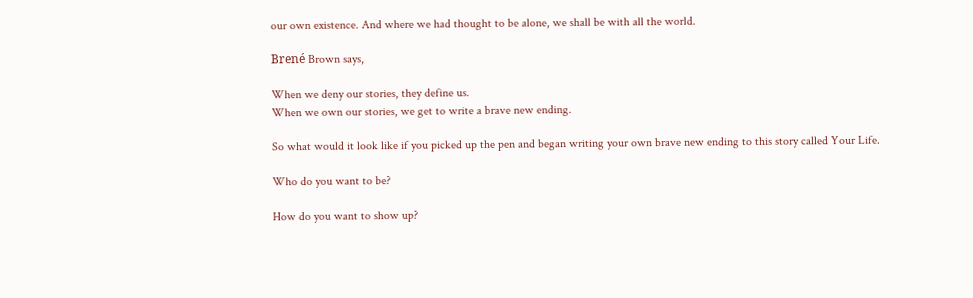our own existence. And where we had thought to be alone, we shall be with all the world.

Brené Brown says,

When we deny our stories, they define us.
When we own our stories, we get to write a brave new ending.

So what would it look like if you picked up the pen and began writing your own brave new ending to this story called Your Life.

Who do you want to be?

How do you want to show up?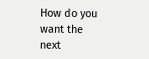How do you want the next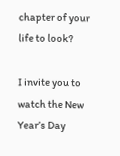chapter of your life to look?

I invite you to watch the New Year’s Day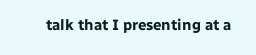talk that I presenting at a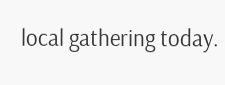local gathering today.